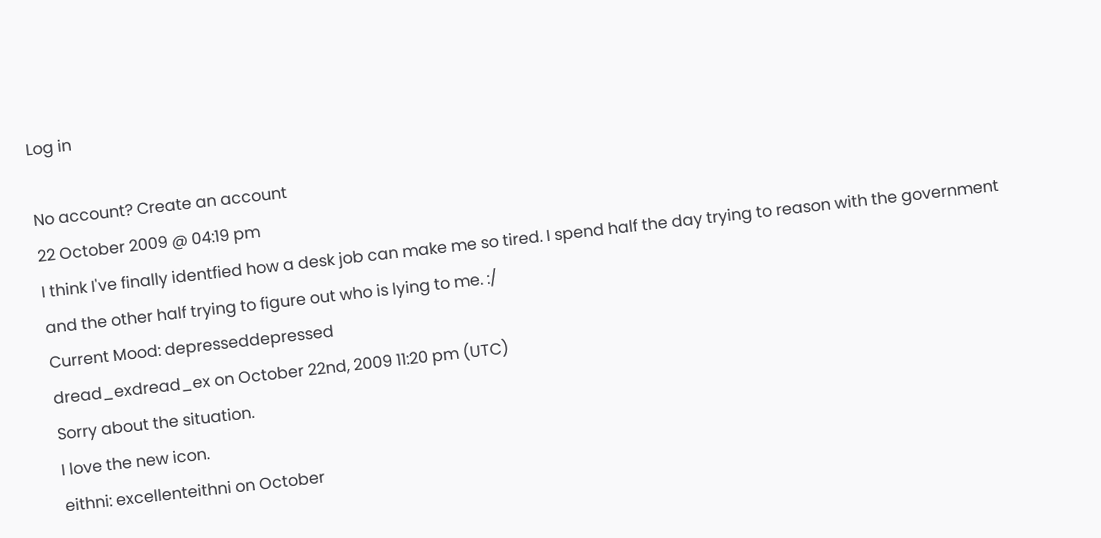Log in

No account? Create an account
22 October 2009 @ 04:19 pm
I think I've finally identfied how a desk job can make me so tired. I spend half the day trying to reason with the government and the other half trying to figure out who is lying to me. :/
Current Mood: depresseddepressed
dread_exdread_ex on October 22nd, 2009 11:20 pm (UTC)
Sorry about the situation.
I love the new icon.
eithni: excellenteithni on October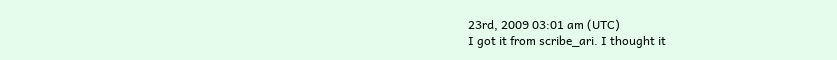23rd, 2009 03:01 am (UTC)
I got it from scribe_ari. I thought it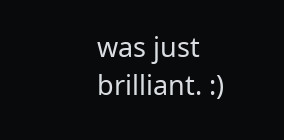was just brilliant. :)